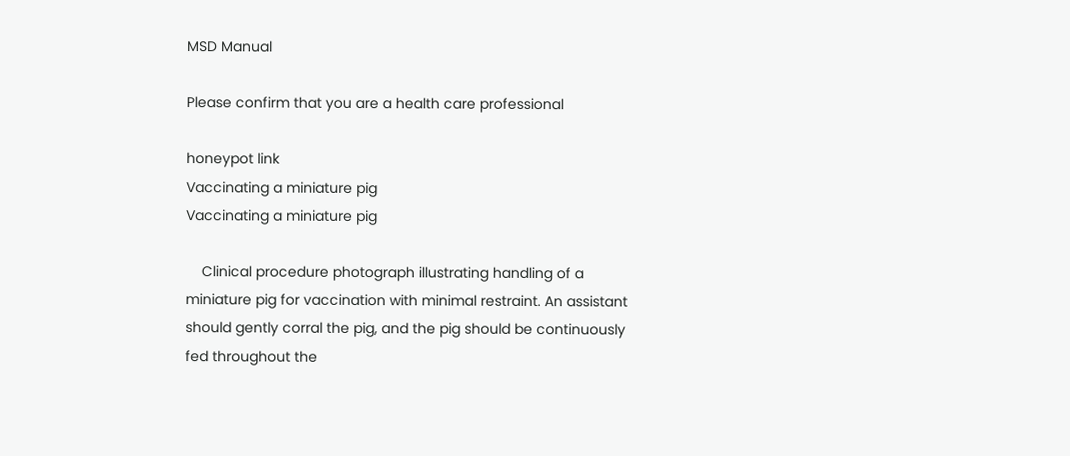MSD Manual

Please confirm that you are a health care professional

honeypot link
Vaccinating a miniature pig
Vaccinating a miniature pig

    Clinical procedure photograph illustrating handling of a miniature pig for vaccination with minimal restraint. An assistant should gently corral the pig, and the pig should be continuously fed throughout the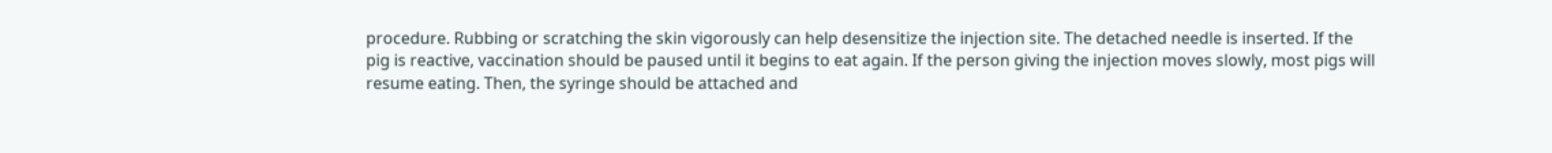procedure. Rubbing or scratching the skin vigorously can help desensitize the injection site. The detached needle is inserted. If the pig is reactive, vaccination should be paused until it begins to eat again. If the person giving the injection moves slowly, most pigs will resume eating. Then, the syringe should be attached and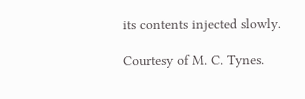its contents injected slowly.

Courtesy of M. C. Tynes.